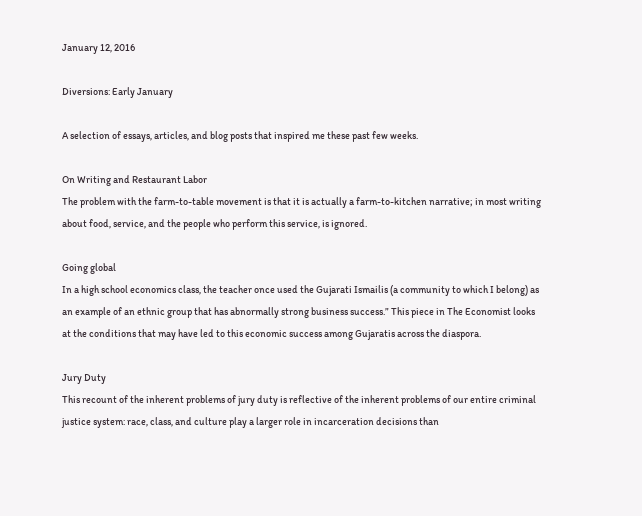January 12, 2016

Diversions: Early January

A selection of essays, articles, and blog posts that inspired me these past few weeks.

On Writing and Restaurant Labor
The problem with the farm-to-table movement is that it is actually a farm-to-kitchen narrative; in most writing about food, service, and the people who perform this service, is ignored.

Going global
In a high school economics class, the teacher once used the Gujarati Ismailis (a community to which I belong) as an example of an ethnic group that has abnormally strong business success.” This piece in The Economist looks at the conditions that may have led to this economic success among Gujaratis across the diaspora.

Jury Duty
This recount of the inherent problems of jury duty is reflective of the inherent problems of our entire criminal justice system: race, class, and culture play a larger role in incarceration decisions than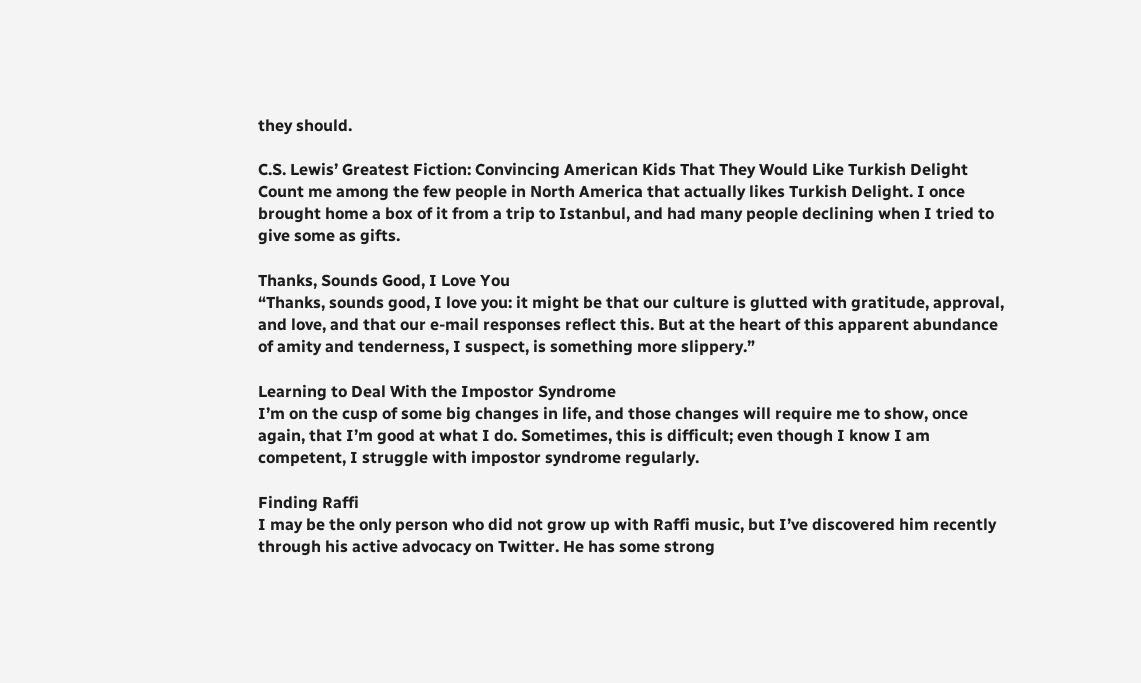they should.

C.S. Lewis’ Greatest Fiction: Convincing American Kids That They Would Like Turkish Delight
Count me among the few people in North America that actually likes Turkish Delight. I once brought home a box of it from a trip to Istanbul, and had many people declining when I tried to give some as gifts.

Thanks, Sounds Good, I Love You
“Thanks, sounds good, I love you: it might be that our culture is glutted with gratitude, approval, and love, and that our e-mail responses reflect this. But at the heart of this apparent abundance of amity and tenderness, I suspect, is something more slippery.”

Learning to Deal With the Impostor Syndrome
I’m on the cusp of some big changes in life, and those changes will require me to show, once again, that I’m good at what I do. Sometimes, this is difficult; even though I know I am competent, I struggle with impostor syndrome regularly.

Finding Raffi
I may be the only person who did not grow up with Raffi music, but I’ve discovered him recently through his active advocacy on Twitter. He has some strong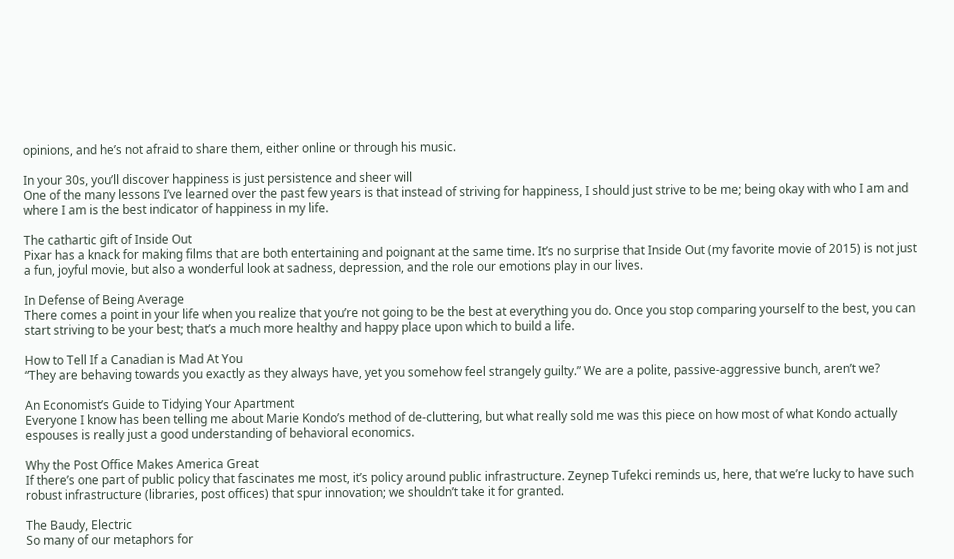opinions, and he’s not afraid to share them, either online or through his music.

In your 30s, you’ll discover happiness is just persistence and sheer will
One of the many lessons I’ve learned over the past few years is that instead of striving for happiness, I should just strive to be me; being okay with who I am and where I am is the best indicator of happiness in my life.

The cathartic gift of Inside Out
Pixar has a knack for making films that are both entertaining and poignant at the same time. It’s no surprise that Inside Out (my favorite movie of 2015) is not just a fun, joyful movie, but also a wonderful look at sadness, depression, and the role our emotions play in our lives.

In Defense of Being Average
There comes a point in your life when you realize that you’re not going to be the best at everything you do. Once you stop comparing yourself to the best, you can start striving to be your best; that’s a much more healthy and happy place upon which to build a life.

How to Tell If a Canadian is Mad At You
“They are behaving towards you exactly as they always have, yet you somehow feel strangely guilty.” We are a polite, passive-aggressive bunch, aren’t we?

An Economist’s Guide to Tidying Your Apartment
Everyone I know has been telling me about Marie Kondo’s method of de-cluttering, but what really sold me was this piece on how most of what Kondo actually espouses is really just a good understanding of behavioral economics.

Why the Post Office Makes America Great
If there’s one part of public policy that fascinates me most, it’s policy around public infrastructure. Zeynep Tufekci reminds us, here, that we’re lucky to have such robust infrastructure (libraries, post offices) that spur innovation; we shouldn’t take it for granted.

The Baudy, Electric
So many of our metaphors for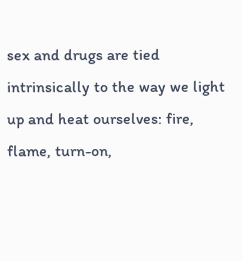sex and drugs are tied intrinsically to the way we light up and heat ourselves: fire, flame, turn-on,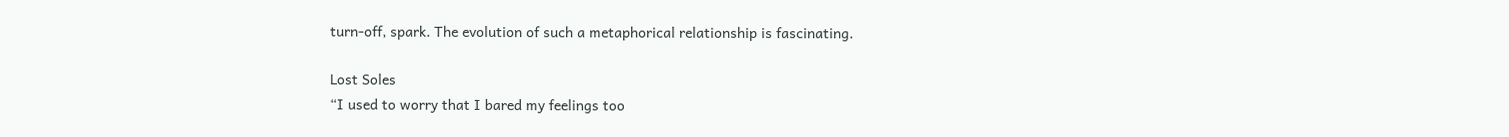turn-off, spark. The evolution of such a metaphorical relationship is fascinating.

Lost Soles
“I used to worry that I bared my feelings too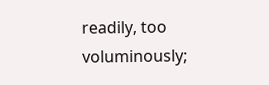readily, too voluminously;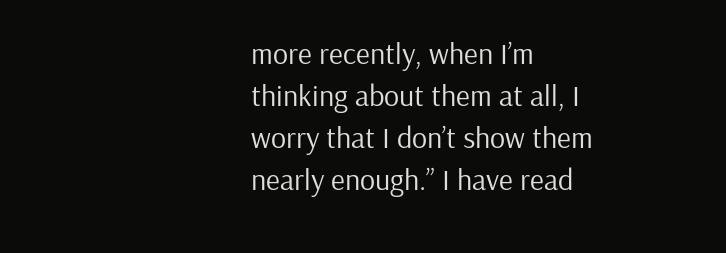more recently, when I’m thinking about them at all, I worry that I don’t show them nearly enough.” I have read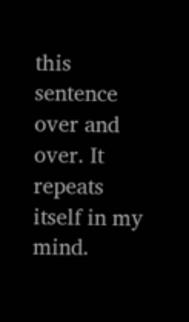this sentence over and over. It repeats itself in my mind.